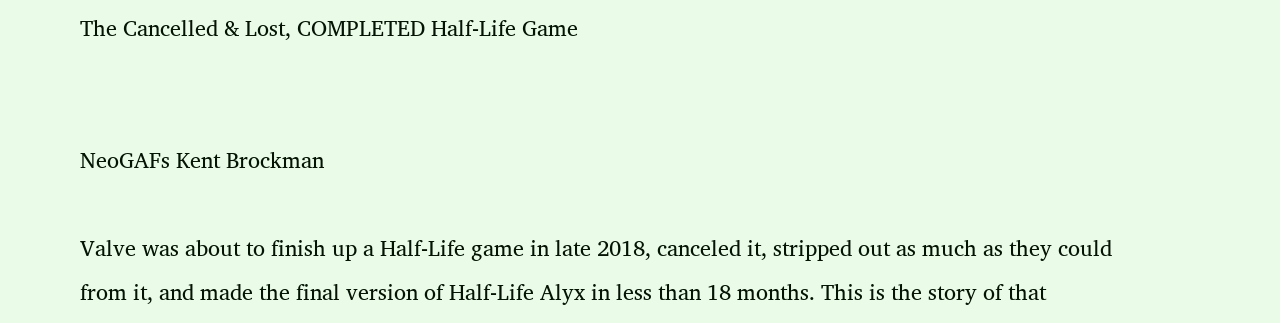The Cancelled & Lost, COMPLETED Half-Life Game


NeoGAFs Kent Brockman

Valve was about to finish up a Half-Life game in late 2018, canceled it, stripped out as much as they could from it, and made the final version of Half-Life Alyx in less than 18 months. This is the story of that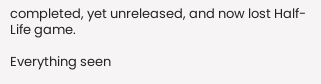completed, yet unreleased, and now lost Half-Life game.

Everything seen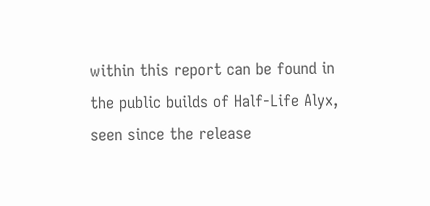within this report can be found in the public builds of Half-Life Alyx, seen since the release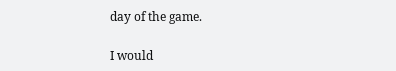day of the game.

I would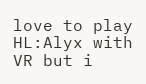love to play HL:Alyx with VR but i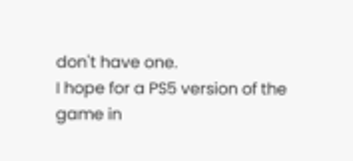don't have one.
I hope for a PS5 version of the game in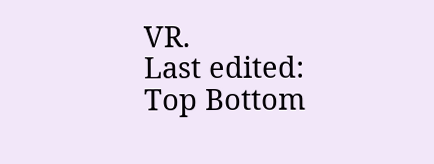VR.
Last edited:
Top Bottom